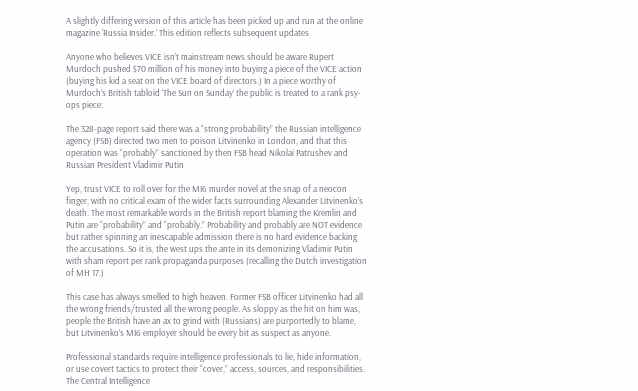A slightly differing version of this article has been picked up and run at the online magazine ‘Russia Insider.’ This edition reflects subsequent updates

Anyone who believes VICE isn’t mainstream news should be aware Rupert Murdoch pushed $70 million of his money into buying a piece of the VICE action (buying his kid a seat on the VICE board of directors.) In a piece worthy of Murdoch’s British tabloid ‘The Sun on Sunday’ the public is treated to a rank psy-ops piece:

The 328-page report said there was a “strong probability” the Russian intelligence agency (FSB) directed two men to poison Litvinenko in London, and that this operation was “probably” sanctioned by then FSB head Nikolai Patrushev and Russian President Vladimir Putin

Yep, trust VICE to roll over for the MI6 murder novel at the snap of a neocon finger, with no critical exam of the wider facts surrounding Alexander Litvinenko’s death. The most remarkable words in the British report blaming the Kremlin and Putin are “probability” and “probably.” Probability and probably are NOT evidence but rather spinning an inescapable admission there is no hard evidence backing the accusations. So it is, the west ups the ante in its demonizing Vladimir Putin with sham report per rank propaganda purposes (recalling the Dutch investigation of MH 17.)

This case has always smelled to high heaven. Former FSB officer Litvinenko had all the wrong friends/trusted all the wrong people. As sloppy as the hit on him was, people the British have an ax to grind with (Russians) are purportedly to blame, but Litvinenko’s MI6 employer should be every bit as suspect as anyone.

Professional standards require intelligence professionals to lie, hide information, or use covert tactics to protect their “cover,” access, sources, and responsibilities. The Central Intelligence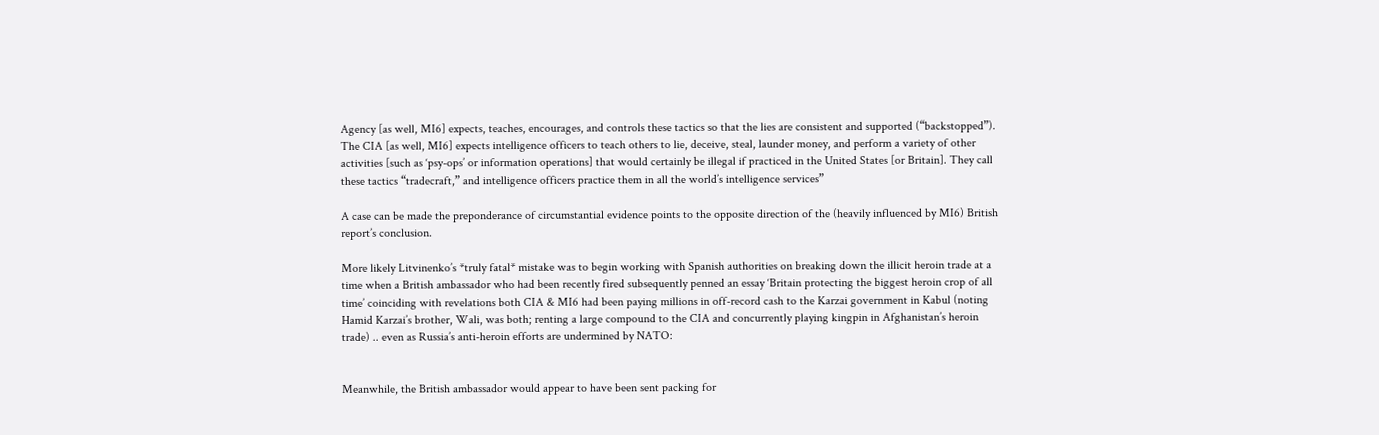Agency [as well, MI6] expects, teaches, encourages, and controls these tactics so that the lies are consistent and supported (“backstopped”). The CIA [as well, MI6] expects intelligence officers to teach others to lie, deceive, steal, launder money, and perform a variety of other activities [such as ‘psy-ops’ or information operations] that would certainly be illegal if practiced in the United States [or Britain]. They call these tactics “tradecraft,” and intelligence officers practice them in all the world’s intelligence services”

A case can be made the preponderance of circumstantial evidence points to the opposite direction of the (heavily influenced by MI6) British report’s conclusion.

More likely Litvinenko’s *truly fatal* mistake was to begin working with Spanish authorities on breaking down the illicit heroin trade at a time when a British ambassador who had been recently fired subsequently penned an essay ‘Britain protecting the biggest heroin crop of all time’ coinciding with revelations both CIA & MI6 had been paying millions in off-record cash to the Karzai government in Kabul (noting Hamid Karzai’s brother, Wali, was both; renting a large compound to the CIA and concurrently playing kingpin in Afghanistan’s heroin trade) .. even as Russia’s anti-heroin efforts are undermined by NATO:


Meanwhile, the British ambassador would appear to have been sent packing for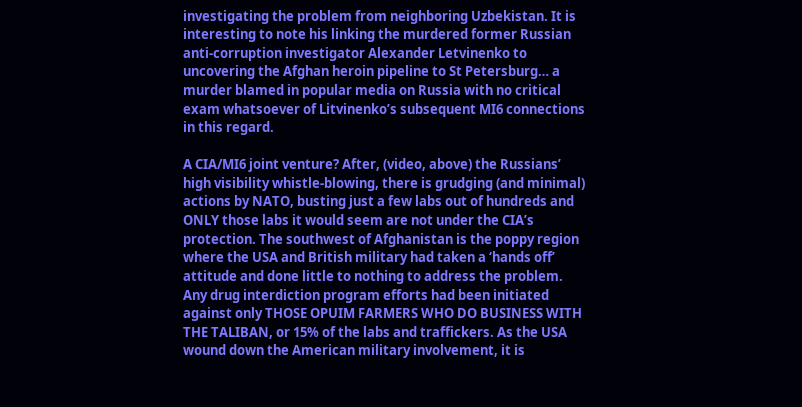investigating the problem from neighboring Uzbekistan. It is interesting to note his linking the murdered former Russian anti-corruption investigator Alexander Letvinenko to uncovering the Afghan heroin pipeline to St Petersburg… a murder blamed in popular media on Russia with no critical exam whatsoever of Litvinenko’s subsequent MI6 connections in this regard.

A CIA/MI6 joint venture? After, (video, above) the Russians’ high visibility whistle-blowing, there is grudging (and minimal) actions by NATO, busting just a few labs out of hundreds and ONLY those labs it would seem are not under the CIA’s protection. The southwest of Afghanistan is the poppy region where the USA and British military had taken a ‘hands off’ attitude and done little to nothing to address the problem. Any drug interdiction program efforts had been initiated against only THOSE OPUIM FARMERS WHO DO BUSINESS WITH THE TALIBAN, or 15% of the labs and traffickers. As the USA wound down the American military involvement, it is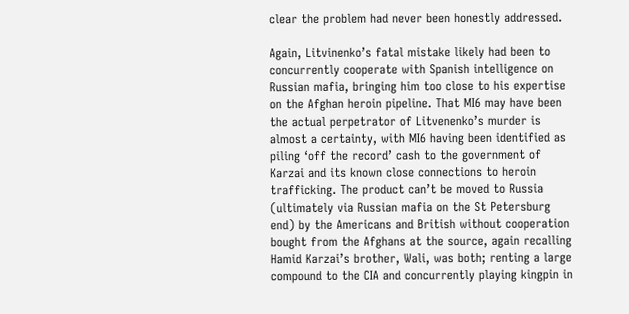clear the problem had never been honestly addressed.

Again, Litvinenko’s fatal mistake likely had been to concurrently cooperate with Spanish intelligence on Russian mafia, bringing him too close to his expertise on the Afghan heroin pipeline. That MI6 may have been the actual perpetrator of Litvenenko’s murder is almost a certainty, with MI6 having been identified as piling ‘off the record’ cash to the government of Karzai and its known close connections to heroin trafficking. The product can’t be moved to Russia (ultimately via Russian mafia on the St Petersburg end) by the Americans and British without cooperation bought from the Afghans at the source, again recalling Hamid Karzai’s brother, Wali, was both; renting a large compound to the CIA and concurrently playing kingpin in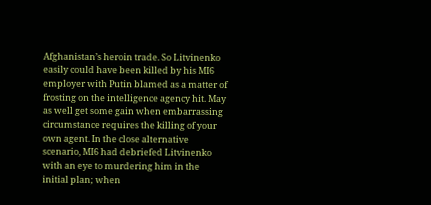Afghanistan’s heroin trade. So Litvinenko easily could have been killed by his MI6 employer with Putin blamed as a matter of frosting on the intelligence agency hit. May as well get some gain when embarrassing circumstance requires the killing of your own agent. In the close alternative scenario, MI6 had debriefed Litvinenko with an eye to murdering him in the initial plan; when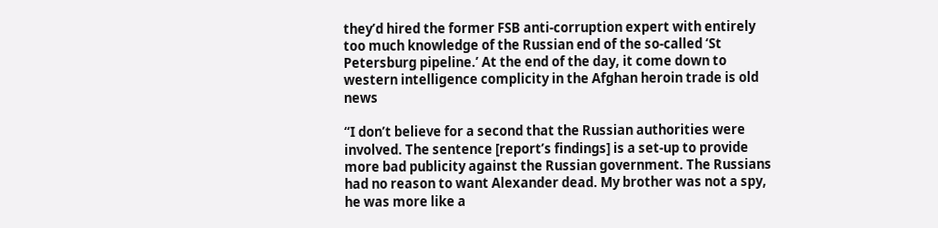they’d hired the former FSB anti-corruption expert with entirely too much knowledge of the Russian end of the so-called ‘St Petersburg pipeline.’ At the end of the day, it come down to western intelligence complicity in the Afghan heroin trade is old news

“I don’t believe for a second that the Russian authorities were involved. The sentence [report’s findings] is a set-up to provide more bad publicity against the Russian government. The Russians had no reason to want Alexander dead. My brother was not a spy, he was more like a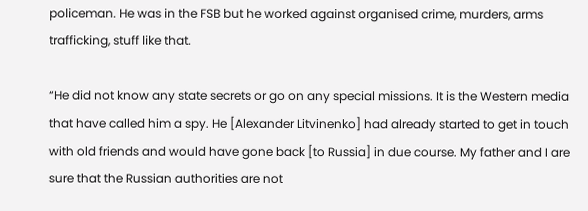policeman. He was in the FSB but he worked against organised crime, murders, arms trafficking, stuff like that.

“He did not know any state secrets or go on any special missions. It is the Western media that have called him a spy. He [Alexander Litvinenko] had already started to get in touch with old friends and would have gone back [to Russia] in due course. My father and I are sure that the Russian authorities are not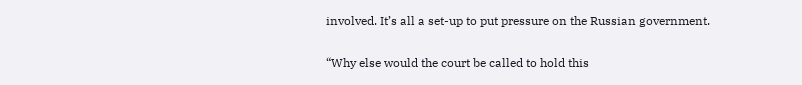involved. It’s all a set-up to put pressure on the Russian government.

“Why else would the court be called to hold this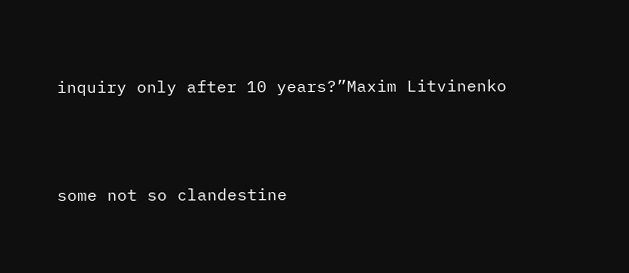inquiry only after 10 years?”Maxim Litvinenko



some not so clandestine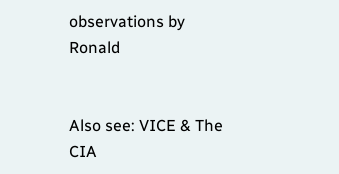observations by Ronald


Also see: VICE & The CIA